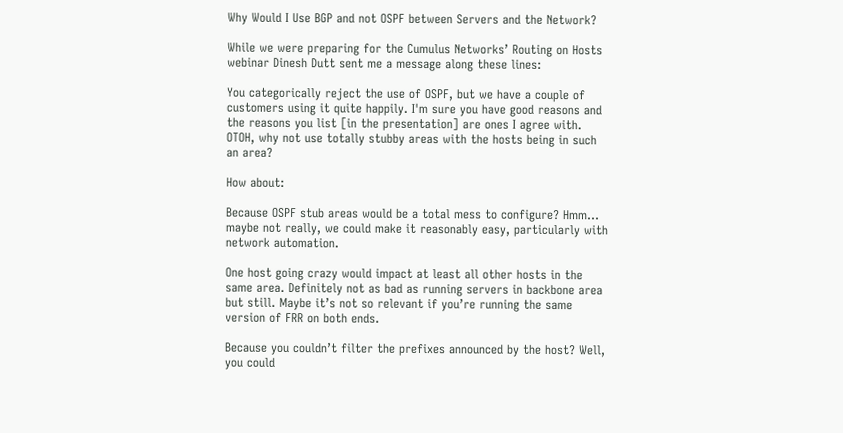Why Would I Use BGP and not OSPF between Servers and the Network?

While we were preparing for the Cumulus Networks’ Routing on Hosts webinar Dinesh Dutt sent me a message along these lines:

You categorically reject the use of OSPF, but we have a couple of customers using it quite happily. I'm sure you have good reasons and the reasons you list [in the presentation] are ones I agree with. OTOH, why not use totally stubby areas with the hosts being in such an area?

How about:

Because OSPF stub areas would be a total mess to configure? Hmm… maybe not really, we could make it reasonably easy, particularly with network automation.

One host going crazy would impact at least all other hosts in the same area. Definitely not as bad as running servers in backbone area but still. Maybe it’s not so relevant if you’re running the same version of FRR on both ends.

Because you couldn’t filter the prefixes announced by the host? Well, you could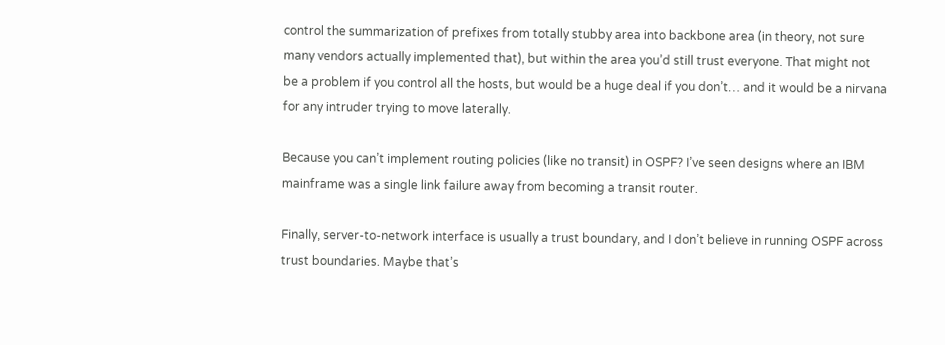control the summarization of prefixes from totally stubby area into backbone area (in theory, not sure many vendors actually implemented that), but within the area you’d still trust everyone. That might not be a problem if you control all the hosts, but would be a huge deal if you don’t… and it would be a nirvana for any intruder trying to move laterally.

Because you can’t implement routing policies (like no transit) in OSPF? I’ve seen designs where an IBM mainframe was a single link failure away from becoming a transit router.

Finally, server-to-network interface is usually a trust boundary, and I don’t believe in running OSPF across trust boundaries. Maybe that’s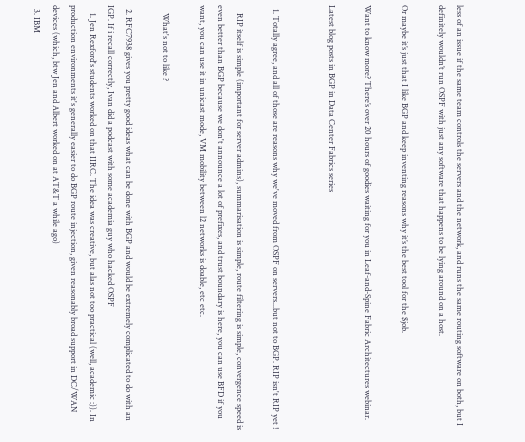less of an issue if the same team controls the servers and the network, and runs the same routing software on both, but I definitely wouldn’t run OSPF with just any software that happens to be lying around on a host.

Or maybe it’s just that I like BGP and keep inventing reasons why it’s the best tool for the $job.

Want to know more? There’s over 20 hours of goodies waiting for you in Leaf-and-Spine Fabric Architectures webinar.

Latest blog posts in BGP in Data Center Fabrics series


  1. Totally agree, and all of those are reasons why we've moved from OSPF on servers...but not to BGP. RIP isn't RIP yet !

    RIP itself is simple (important for server admins), summarisation is simple, route filtering is simple, convergence speed is even better than BGP because we don't announce a lot of prefixes, and trust boundary is here, you can use BFD if you want, you can use it in unicast mode, VM mobility between l2 networks is doable, etc etc.

    What's not to like ?

  2. RFC7938 gives you pretty good ideas what can be done with BGP and would be extremely complicated to do with an IGP. If i recall correctly, Ivan did a podcast with some academia guy who hacked OSPF
    1. Jen Rexford's students worked on that IIRC. The idea was creative, but alas not too practical (well, academic :)). In production environments it's generally easier to do BGP route injection, given reasonably broad support in DC/WAN devices (which, btw Jen and Albert worked on at AT&T a while ago)
  3. IBM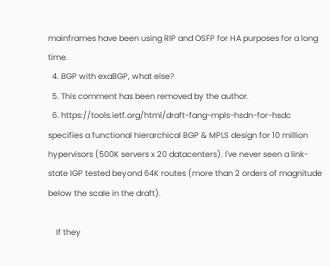mainframes have been using RIP and OSFP for HA purposes for a long time.
  4. BGP with exaBGP, what else?
  5. This comment has been removed by the author.
  6. https://tools.ietf.org/html/draft-fang-mpls-hsdn-for-hsdc specifies a functional hierarchical BGP & MPLS design for 10 million hypervisors (500K servers x 20 datacenters). I've never seen a link-state IGP tested beyond 64K routes (more than 2 orders of magnitude below the scale in the draft).

    If they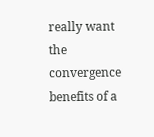really want the convergence benefits of a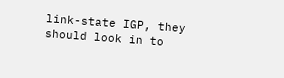link-state IGP, they should look in to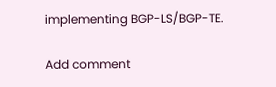implementing BGP-LS/BGP-TE.

Add comment